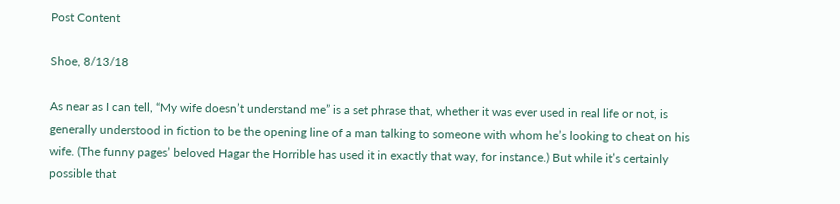Post Content

Shoe, 8/13/18

As near as I can tell, “My wife doesn’t understand me” is a set phrase that, whether it was ever used in real life or not, is generally understood in fiction to be the opening line of a man talking to someone with whom he’s looking to cheat on his wife. (The funny pages’ beloved Hagar the Horrible has used it in exactly that way, for instance.) But while it’s certainly possible that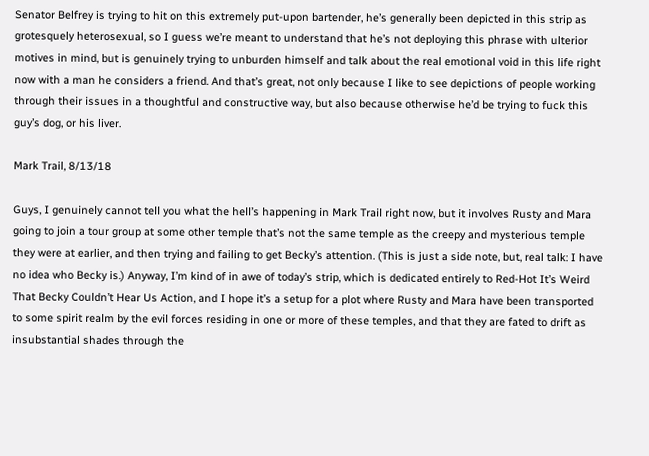Senator Belfrey is trying to hit on this extremely put-upon bartender, he’s generally been depicted in this strip as grotesquely heterosexual, so I guess we’re meant to understand that he’s not deploying this phrase with ulterior motives in mind, but is genuinely trying to unburden himself and talk about the real emotional void in this life right now with a man he considers a friend. And that’s great, not only because I like to see depictions of people working through their issues in a thoughtful and constructive way, but also because otherwise he’d be trying to fuck this guy’s dog, or his liver.

Mark Trail, 8/13/18

Guys, I genuinely cannot tell you what the hell’s happening in Mark Trail right now, but it involves Rusty and Mara going to join a tour group at some other temple that’s not the same temple as the creepy and mysterious temple they were at earlier, and then trying and failing to get Becky’s attention. (This is just a side note, but, real talk: I have no idea who Becky is.) Anyway, I’m kind of in awe of today’s strip, which is dedicated entirely to Red-Hot It’s Weird That Becky Couldn’t Hear Us Action, and I hope it’s a setup for a plot where Rusty and Mara have been transported to some spirit realm by the evil forces residing in one or more of these temples, and that they are fated to drift as insubstantial shades through the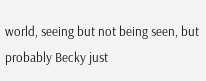world, seeing but not being seen, but probably Becky just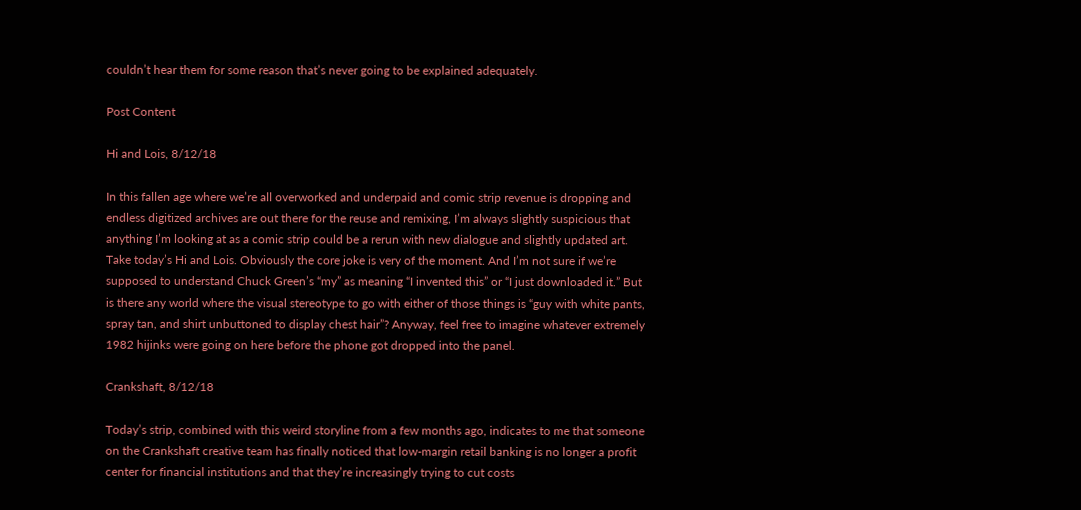couldn’t hear them for some reason that’s never going to be explained adequately.

Post Content

Hi and Lois, 8/12/18

In this fallen age where we’re all overworked and underpaid and comic strip revenue is dropping and endless digitized archives are out there for the reuse and remixing, I’m always slightly suspicious that anything I’m looking at as a comic strip could be a rerun with new dialogue and slightly updated art. Take today’s Hi and Lois. Obviously the core joke is very of the moment. And I’m not sure if we’re supposed to understand Chuck Green’s “my” as meaning “I invented this” or “I just downloaded it.” But is there any world where the visual stereotype to go with either of those things is “guy with white pants, spray tan, and shirt unbuttoned to display chest hair”? Anyway, feel free to imagine whatever extremely 1982 hijinks were going on here before the phone got dropped into the panel.

Crankshaft, 8/12/18

Today’s strip, combined with this weird storyline from a few months ago, indicates to me that someone on the Crankshaft creative team has finally noticed that low-margin retail banking is no longer a profit center for financial institutions and that they’re increasingly trying to cut costs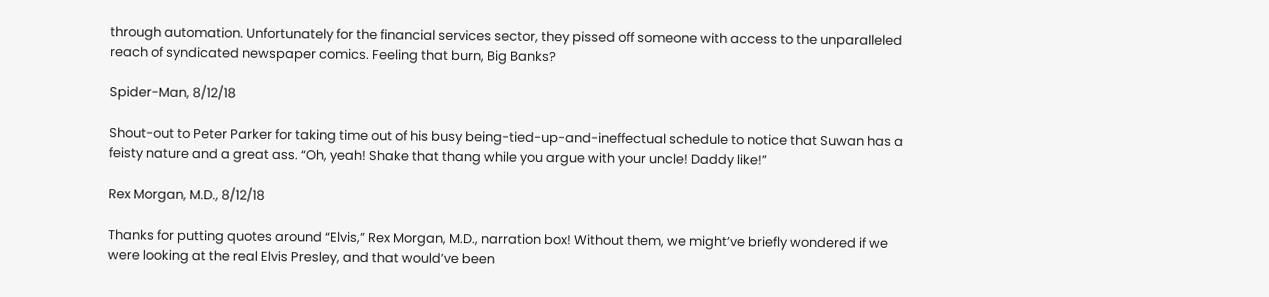through automation. Unfortunately for the financial services sector, they pissed off someone with access to the unparalleled reach of syndicated newspaper comics. Feeling that burn, Big Banks?

Spider-Man, 8/12/18

Shout-out to Peter Parker for taking time out of his busy being-tied-up-and-ineffectual schedule to notice that Suwan has a feisty nature and a great ass. “Oh, yeah! Shake that thang while you argue with your uncle! Daddy like!”

Rex Morgan, M.D., 8/12/18

Thanks for putting quotes around “Elvis,” Rex Morgan, M.D., narration box! Without them, we might’ve briefly wondered if we were looking at the real Elvis Presley, and that would’ve been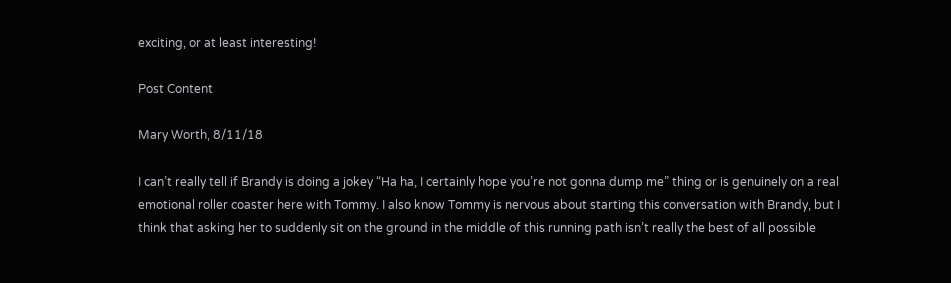exciting, or at least interesting!

Post Content

Mary Worth, 8/11/18

I can’t really tell if Brandy is doing a jokey “Ha ha, I certainly hope you’re not gonna dump me” thing or is genuinely on a real emotional roller coaster here with Tommy. I also know Tommy is nervous about starting this conversation with Brandy, but I think that asking her to suddenly sit on the ground in the middle of this running path isn’t really the best of all possible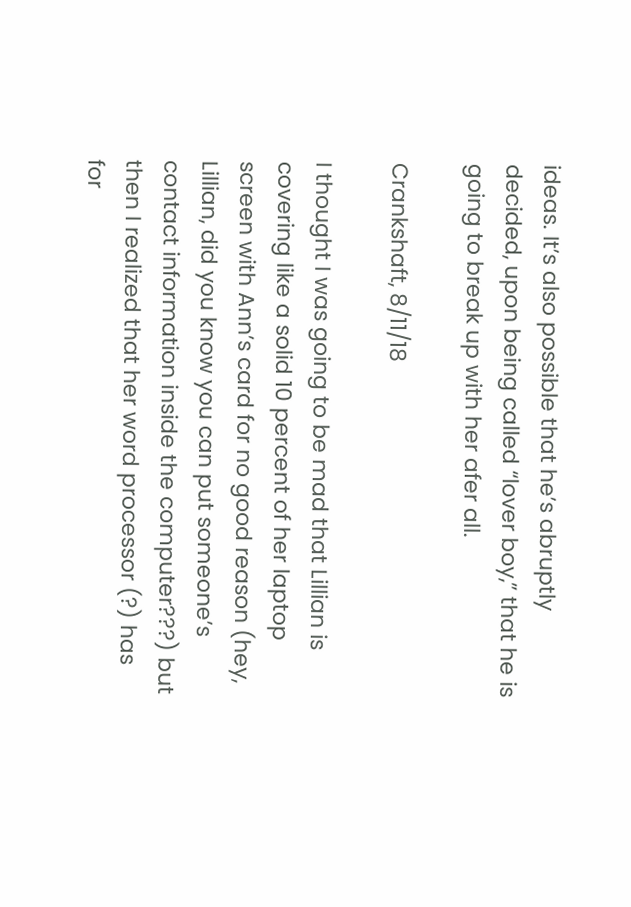ideas. It’s also possible that he’s abruptly decided, upon being called “lover boy,” that he is going to break up with her afer all.

Crankshaft, 8/11/18

I thought I was going to be mad that Lillian is covering like a solid 10 percent of her laptop screen with Ann’s card for no good reason (hey, Lillian, did you know you can put someone’s contact information inside the computer???) but then I realized that her word processor (?) has for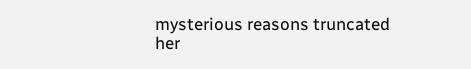mysterious reasons truncated her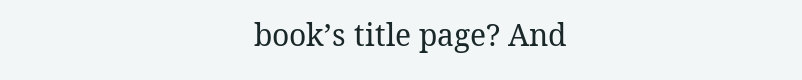book’s title page? And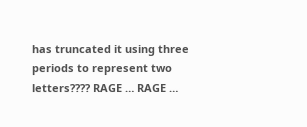has truncated it using three periods to represent two letters???? RAGE … RAGE …